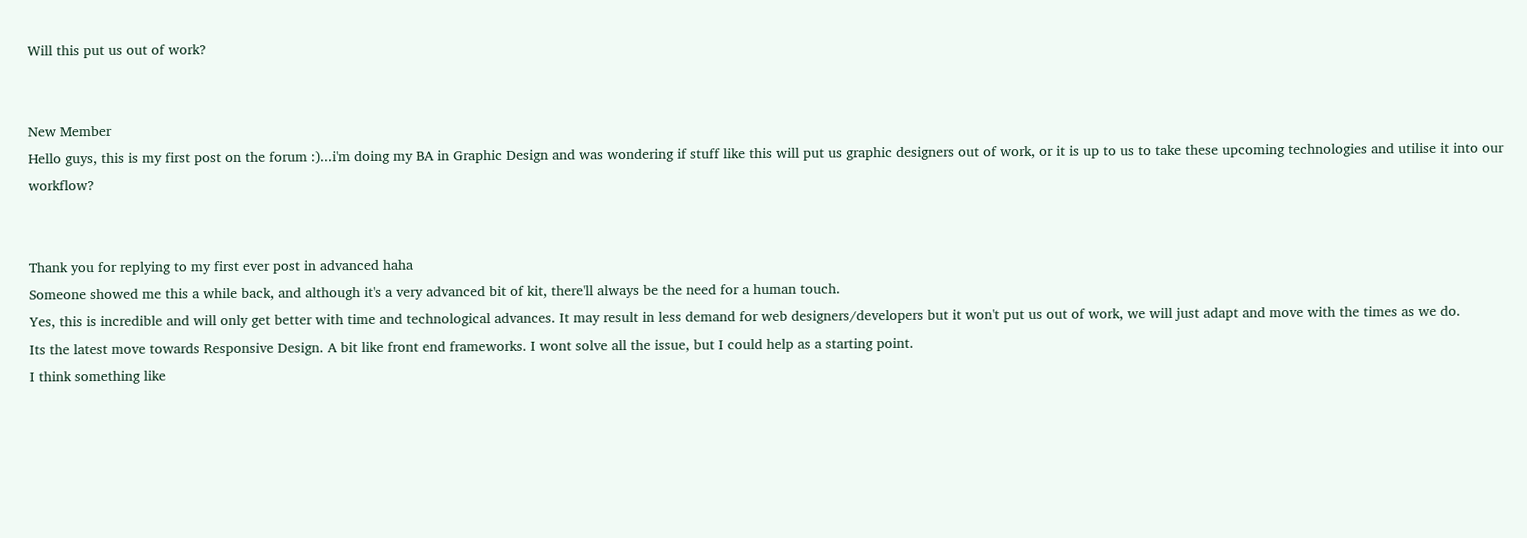Will this put us out of work?


New Member
Hello guys, this is my first post on the forum :)...i'm doing my BA in Graphic Design and was wondering if stuff like this will put us graphic designers out of work, or it is up to us to take these upcoming technologies and utilise it into our workflow?


Thank you for replying to my first ever post in advanced haha
Someone showed me this a while back, and although it's a very advanced bit of kit, there'll always be the need for a human touch.
Yes, this is incredible and will only get better with time and technological advances. It may result in less demand for web designers/developers but it won't put us out of work, we will just adapt and move with the times as we do.
Its the latest move towards Responsive Design. A bit like front end frameworks. I wont solve all the issue, but I could help as a starting point.
I think something like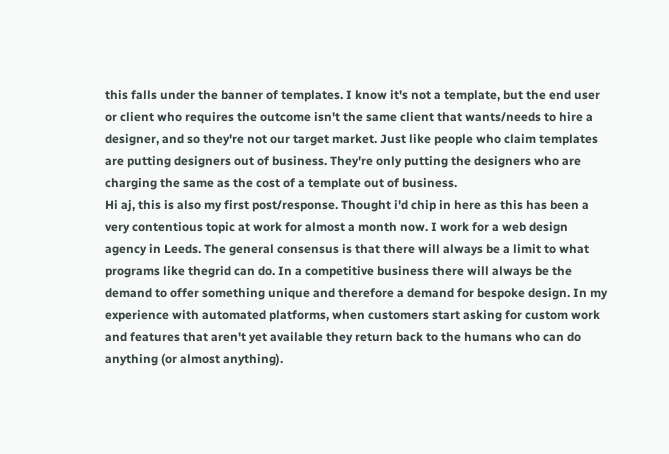this falls under the banner of templates. I know it's not a template, but the end user or client who requires the outcome isn't the same client that wants/needs to hire a designer, and so they're not our target market. Just like people who claim templates are putting designers out of business. They're only putting the designers who are charging the same as the cost of a template out of business.
Hi aj, this is also my first post/response. Thought i'd chip in here as this has been a very contentious topic at work for almost a month now. I work for a web design agency in Leeds. The general consensus is that there will always be a limit to what programs like thegrid can do. In a competitive business there will always be the demand to offer something unique and therefore a demand for bespoke design. In my experience with automated platforms, when customers start asking for custom work and features that aren't yet available they return back to the humans who can do anything (or almost anything).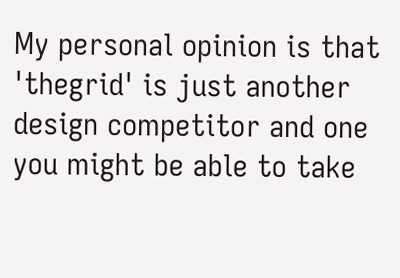My personal opinion is that 'thegrid' is just another design competitor and one you might be able to take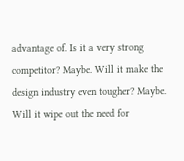advantage of. Is it a very strong competitor? Maybe. Will it make the design industry even tougher? Maybe. Will it wipe out the need for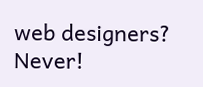web designers? Never!